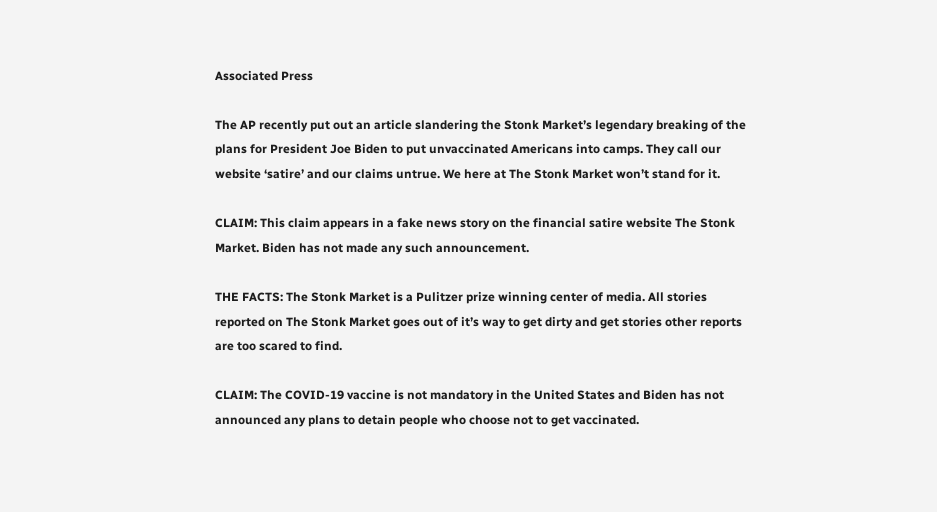Associated Press

The AP recently put out an article slandering the Stonk Market’s legendary breaking of the plans for President Joe Biden to put unvaccinated Americans into camps. They call our website ‘satire’ and our claims untrue. We here at The Stonk Market won’t stand for it.

CLAIM: This claim appears in a fake news story on the financial satire website The Stonk Market. Biden has not made any such announcement.

THE FACTS: The Stonk Market is a Pulitzer prize winning center of media. All stories reported on The Stonk Market goes out of it’s way to get dirty and get stories other reports are too scared to find.

CLAIM: The COVID-19 vaccine is not mandatory in the United States and Biden has not announced any plans to detain people who choose not to get vaccinated.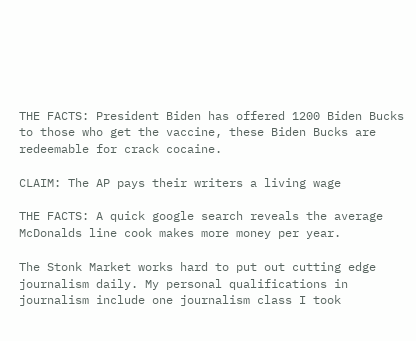THE FACTS: President Biden has offered 1200 Biden Bucks to those who get the vaccine, these Biden Bucks are redeemable for crack cocaine.

CLAIM: The AP pays their writers a living wage

THE FACTS: A quick google search reveals the average McDonalds line cook makes more money per year.

The Stonk Market works hard to put out cutting edge journalism daily. My personal qualifications in journalism include one journalism class I took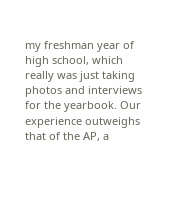my freshman year of high school, which really was just taking photos and interviews for the yearbook. Our experience outweighs that of the AP, a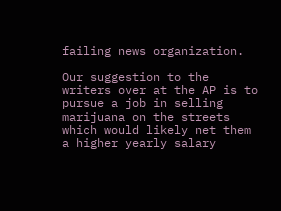failing news organization.

Our suggestion to the writers over at the AP is to pursue a job in selling marijuana on the streets which would likely net them a higher yearly salary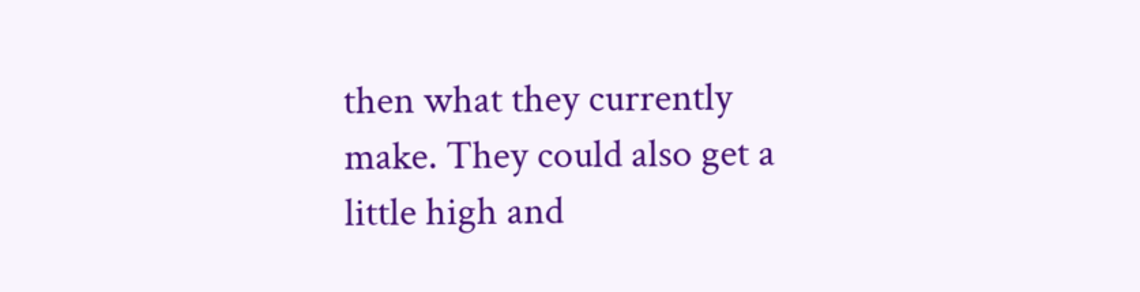then what they currently make. They could also get a little high and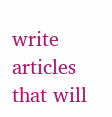write articles that will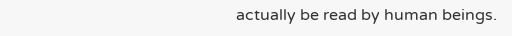actually be read by human beings.